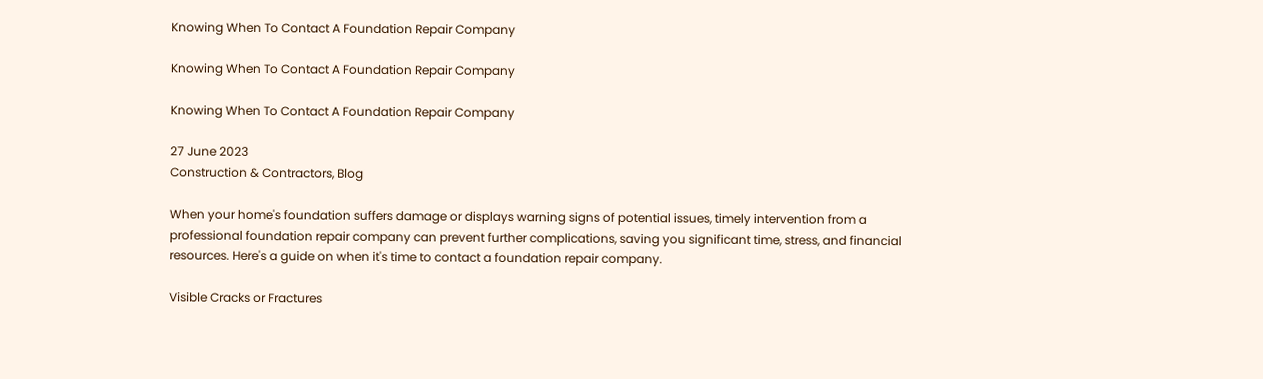Knowing When To Contact A Foundation Repair Company

Knowing When To Contact A Foundation Repair Company

Knowing When To Contact A Foundation Repair Company

27 June 2023
Construction & Contractors, Blog

When your home's foundation suffers damage or displays warning signs of potential issues, timely intervention from a professional foundation repair company can prevent further complications, saving you significant time, stress, and financial resources. Here's a guide on when it's time to contact a foundation repair company.

Visible Cracks or Fractures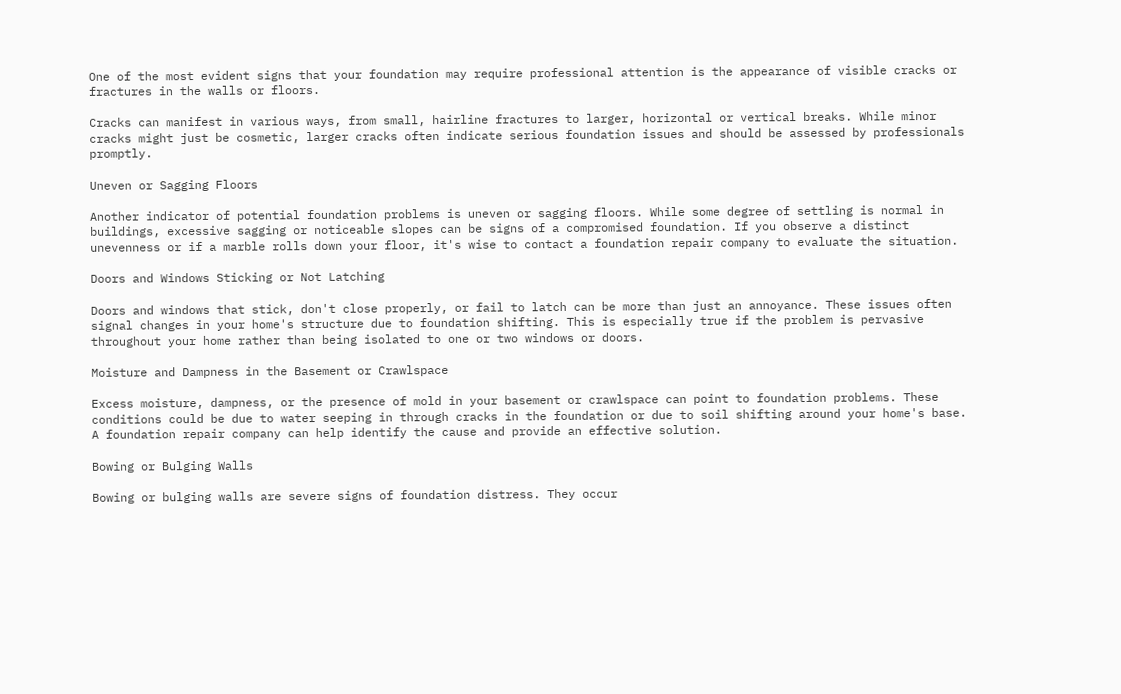One of the most evident signs that your foundation may require professional attention is the appearance of visible cracks or fractures in the walls or floors.

Cracks can manifest in various ways, from small, hairline fractures to larger, horizontal or vertical breaks. While minor cracks might just be cosmetic, larger cracks often indicate serious foundation issues and should be assessed by professionals promptly.

Uneven or Sagging Floors

Another indicator of potential foundation problems is uneven or sagging floors. While some degree of settling is normal in buildings, excessive sagging or noticeable slopes can be signs of a compromised foundation. If you observe a distinct unevenness or if a marble rolls down your floor, it's wise to contact a foundation repair company to evaluate the situation.

Doors and Windows Sticking or Not Latching

Doors and windows that stick, don't close properly, or fail to latch can be more than just an annoyance. These issues often signal changes in your home's structure due to foundation shifting. This is especially true if the problem is pervasive throughout your home rather than being isolated to one or two windows or doors.

Moisture and Dampness in the Basement or Crawlspace

Excess moisture, dampness, or the presence of mold in your basement or crawlspace can point to foundation problems. These conditions could be due to water seeping in through cracks in the foundation or due to soil shifting around your home's base. A foundation repair company can help identify the cause and provide an effective solution.

Bowing or Bulging Walls

Bowing or bulging walls are severe signs of foundation distress. They occur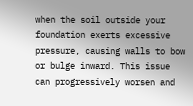when the soil outside your foundation exerts excessive pressure, causing walls to bow or bulge inward. This issue can progressively worsen and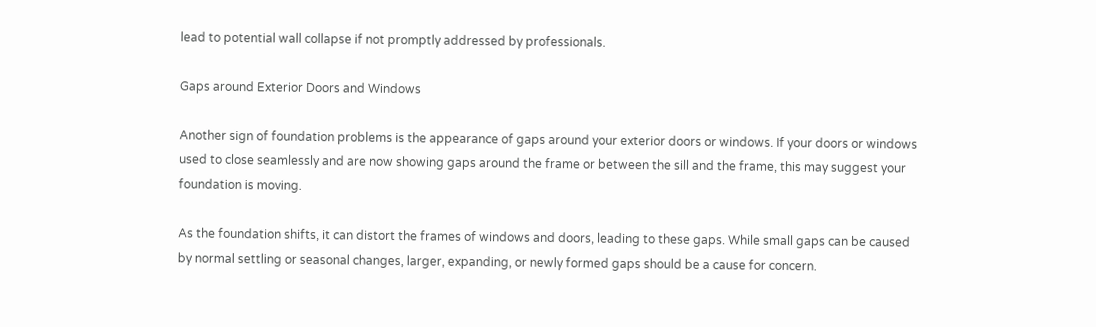lead to potential wall collapse if not promptly addressed by professionals.

Gaps around Exterior Doors and Windows

Another sign of foundation problems is the appearance of gaps around your exterior doors or windows. If your doors or windows used to close seamlessly and are now showing gaps around the frame or between the sill and the frame, this may suggest your foundation is moving.

As the foundation shifts, it can distort the frames of windows and doors, leading to these gaps. While small gaps can be caused by normal settling or seasonal changes, larger, expanding, or newly formed gaps should be a cause for concern.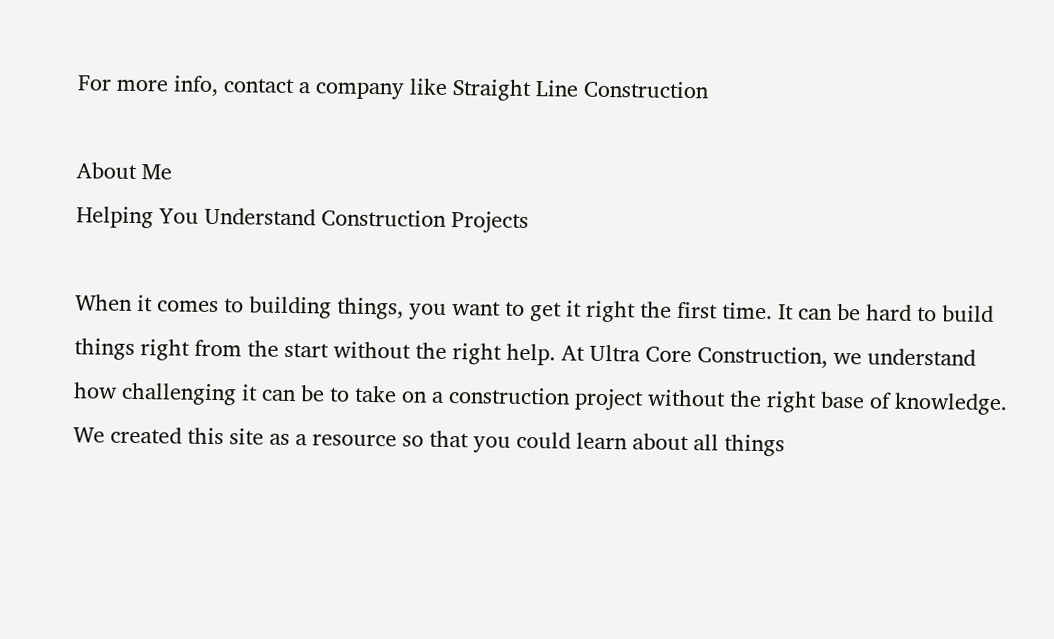For more info, contact a company like Straight Line Construction

About Me
Helping You Understand Construction Projects

When it comes to building things, you want to get it right the first time. It can be hard to build things right from the start without the right help. At Ultra Core Construction, we understand how challenging it can be to take on a construction project without the right base of knowledge. We created this site as a resource so that you could learn about all things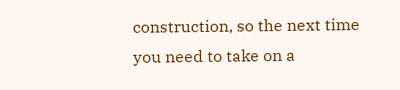construction, so the next time you need to take on a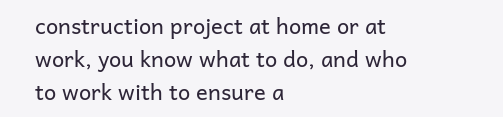construction project at home or at work, you know what to do, and who to work with to ensure a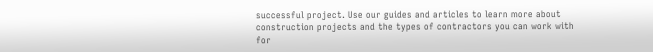successful project. Use our guides and articles to learn more about construction projects and the types of contractors you can work with for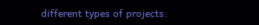different types of projects.